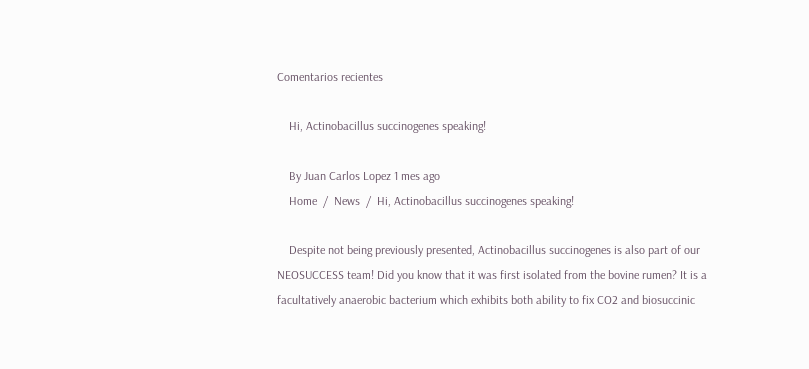Comentarios recientes

    Hi, Actinobacillus succinogenes speaking!

    By Juan Carlos Lopez 1 mes ago
    Home  /  News  /  Hi, Actinobacillus succinogenes speaking!

    Despite not being previously presented, Actinobacillus succinogenes is also part of our NEOSUCCESS team! Did you know that it was first isolated from the bovine rumen? It is a facultatively anaerobic bacterium which exhibits both ability to fix CO2 and biosuccinic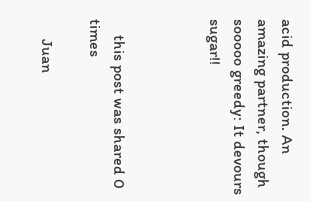acid production. An amazing partner, though sooooo greedy: It devours sugar!!



    this post was shared 0 times

     Juan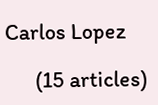Carlos Lopez

      (15 articles)